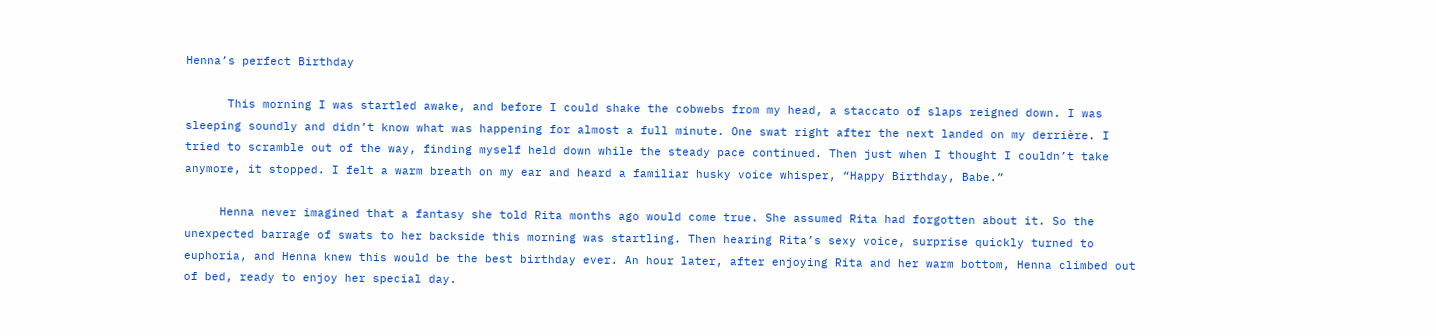Henna’s perfect Birthday

      This morning I was startled awake, and before I could shake the cobwebs from my head, a staccato of slaps reigned down. I was sleeping soundly and didn’t know what was happening for almost a full minute. One swat right after the next landed on my derrière. I tried to scramble out of the way, finding myself held down while the steady pace continued. Then just when I thought I couldn’t take anymore, it stopped. I felt a warm breath on my ear and heard a familiar husky voice whisper, “Happy Birthday, Babe.”

     Henna never imagined that a fantasy she told Rita months ago would come true. She assumed Rita had forgotten about it. So the unexpected barrage of swats to her backside this morning was startling. Then hearing Rita’s sexy voice, surprise quickly turned to euphoria, and Henna knew this would be the best birthday ever. An hour later, after enjoying Rita and her warm bottom, Henna climbed out of bed, ready to enjoy her special day.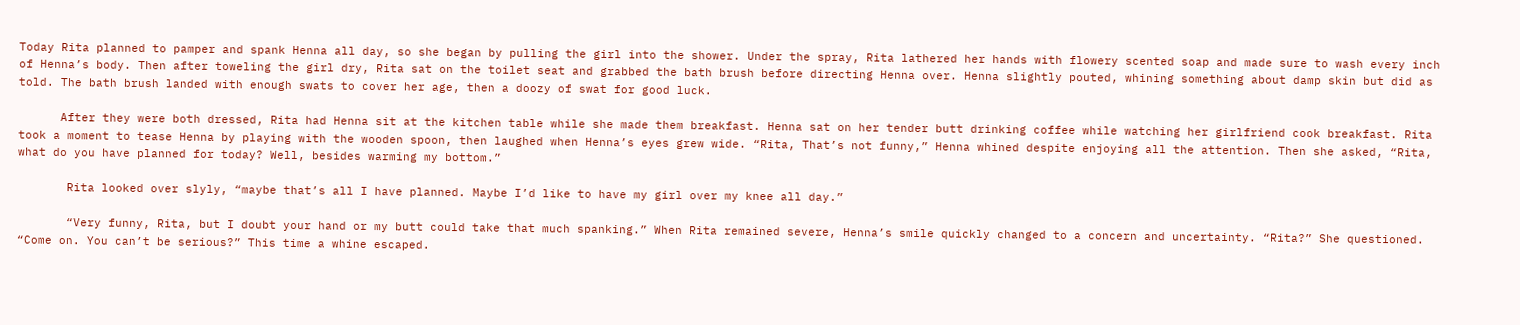Today Rita planned to pamper and spank Henna all day, so she began by pulling the girl into the shower. Under the spray, Rita lathered her hands with flowery scented soap and made sure to wash every inch of Henna’s body. Then after toweling the girl dry, Rita sat on the toilet seat and grabbed the bath brush before directing Henna over. Henna slightly pouted, whining something about damp skin but did as told. The bath brush landed with enough swats to cover her age, then a doozy of swat for good luck.

      After they were both dressed, Rita had Henna sit at the kitchen table while she made them breakfast. Henna sat on her tender butt drinking coffee while watching her girlfriend cook breakfast. Rita took a moment to tease Henna by playing with the wooden spoon, then laughed when Henna’s eyes grew wide. “Rita, That’s not funny,” Henna whined despite enjoying all the attention. Then she asked, “Rita, what do you have planned for today? Well, besides warming my bottom.”

       Rita looked over slyly, “maybe that’s all I have planned. Maybe I’d like to have my girl over my knee all day.”

       “Very funny, Rita, but I doubt your hand or my butt could take that much spanking.” When Rita remained severe, Henna’s smile quickly changed to a concern and uncertainty. “Rita?” She questioned. “Come on. You can’t be serious?” This time a whine escaped.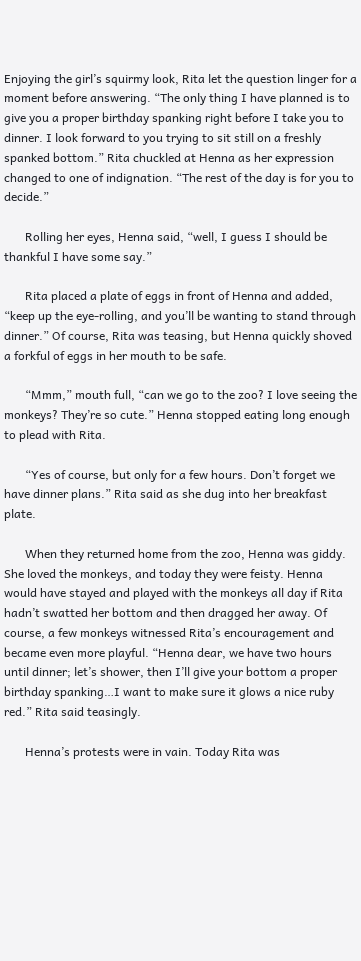Enjoying the girl’s squirmy look, Rita let the question linger for a moment before answering. “The only thing I have planned is to give you a proper birthday spanking right before I take you to dinner. I look forward to you trying to sit still on a freshly spanked bottom.” Rita chuckled at Henna as her expression changed to one of indignation. “The rest of the day is for you to decide.”

       Rolling her eyes, Henna said, “well, I guess I should be thankful I have some say.”

       Rita placed a plate of eggs in front of Henna and added, “keep up the eye-rolling, and you’ll be wanting to stand through dinner.” Of course, Rita was teasing, but Henna quickly shoved a forkful of eggs in her mouth to be safe.

       “Mmm,” mouth full, “can we go to the zoo? I love seeing the monkeys? They’re so cute.” Henna stopped eating long enough to plead with Rita.

       “Yes of course, but only for a few hours. Don’t forget we have dinner plans.” Rita said as she dug into her breakfast plate.

       When they returned home from the zoo, Henna was giddy. She loved the monkeys, and today they were feisty. Henna would have stayed and played with the monkeys all day if Rita hadn’t swatted her bottom and then dragged her away. Of course, a few monkeys witnessed Rita’s encouragement and became even more playful. “Henna dear, we have two hours until dinner; let’s shower, then I’ll give your bottom a proper birthday spanking…I want to make sure it glows a nice ruby red.” Rita said teasingly.

       Henna’s protests were in vain. Today Rita was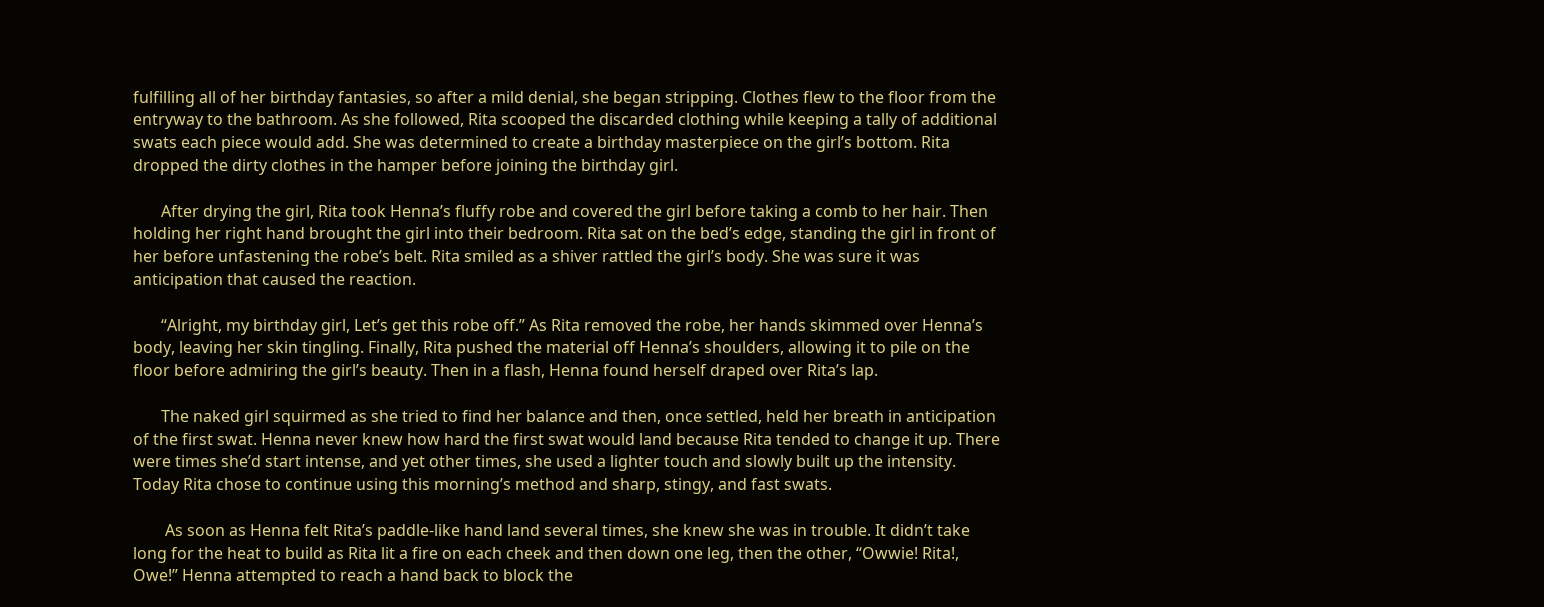fulfilling all of her birthday fantasies, so after a mild denial, she began stripping. Clothes flew to the floor from the entryway to the bathroom. As she followed, Rita scooped the discarded clothing while keeping a tally of additional swats each piece would add. She was determined to create a birthday masterpiece on the girl’s bottom. Rita dropped the dirty clothes in the hamper before joining the birthday girl.

       After drying the girl, Rita took Henna’s fluffy robe and covered the girl before taking a comb to her hair. Then holding her right hand brought the girl into their bedroom. Rita sat on the bed’s edge, standing the girl in front of her before unfastening the robe’s belt. Rita smiled as a shiver rattled the girl’s body. She was sure it was anticipation that caused the reaction.

       “Alright, my birthday girl, Let’s get this robe off.” As Rita removed the robe, her hands skimmed over Henna’s body, leaving her skin tingling. Finally, Rita pushed the material off Henna’s shoulders, allowing it to pile on the floor before admiring the girl’s beauty. Then in a flash, Henna found herself draped over Rita’s lap.

       The naked girl squirmed as she tried to find her balance and then, once settled, held her breath in anticipation of the first swat. Henna never knew how hard the first swat would land because Rita tended to change it up. There were times she’d start intense, and yet other times, she used a lighter touch and slowly built up the intensity. Today Rita chose to continue using this morning’s method and sharp, stingy, and fast swats.

        As soon as Henna felt Rita’s paddle-like hand land several times, she knew she was in trouble. It didn’t take long for the heat to build as Rita lit a fire on each cheek and then down one leg, then the other, “Owwie! Rita!, Owe!” Henna attempted to reach a hand back to block the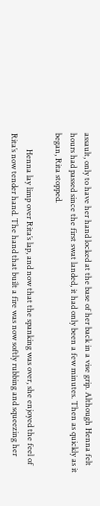assault, only to have her hand locked at the base of her back in a vise grip. Although Henna felt hours had passed since the first swat landed, it had only been a few minutes. Then as quickly as it began, Rita stopped.

        Henna lay limp over Rita’s lap, and now that the spanking was over, she enjoyed the feel of Rita’s now tender hand. The hand that built a fire was now softly rubbing and squeezing her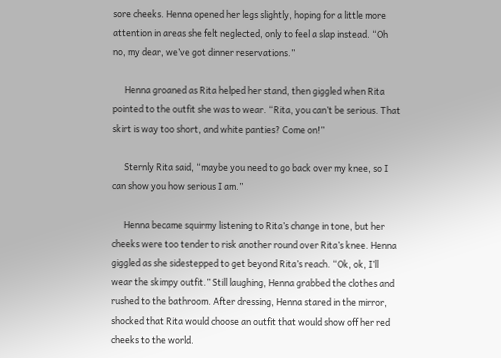sore cheeks. Henna opened her legs slightly, hoping for a little more attention in areas she felt neglected, only to feel a slap instead. “Oh no, my dear, we’ve got dinner reservations.”

      Henna groaned as Rita helped her stand, then giggled when Rita pointed to the outfit she was to wear. “Rita, you can’t be serious. That skirt is way too short, and white panties? Come on!”

      Sternly Rita said, “maybe you need to go back over my knee, so I can show you how serious I am.”

      Henna became squirmy listening to Rita’s change in tone, but her cheeks were too tender to risk another round over Rita’s knee. Henna giggled as she sidestepped to get beyond Rita’s reach. “Ok, ok, I’ll wear the skimpy outfit.” Still laughing, Henna grabbed the clothes and rushed to the bathroom. After dressing, Henna stared in the mirror, shocked that Rita would choose an outfit that would show off her red cheeks to the world.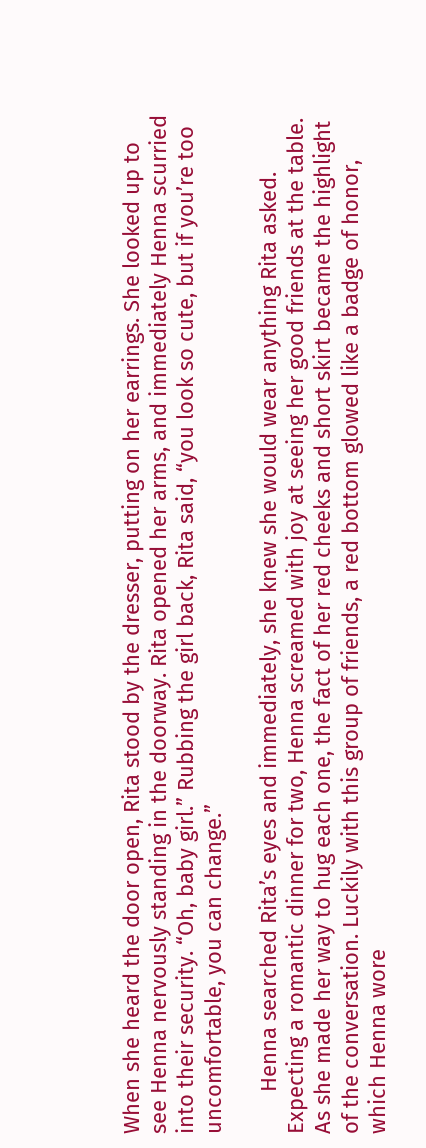When she heard the door open, Rita stood by the dresser, putting on her earrings. She looked up to see Henna nervously standing in the doorway. Rita opened her arms, and immediately Henna scurried into their security. “Oh, baby girl.” Rubbing the girl back, Rita said, “you look so cute, but if you’re too uncomfortable, you can change.”

       Henna searched Rita’s eyes and immediately, she knew she would wear anything Rita asked. Expecting a romantic dinner for two, Henna screamed with joy at seeing her good friends at the table. As she made her way to hug each one, the fact of her red cheeks and short skirt became the highlight of the conversation. Luckily with this group of friends, a red bottom glowed like a badge of honor, which Henna wore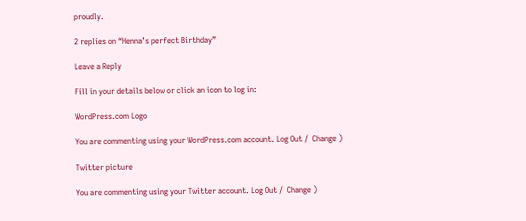proudly.

2 replies on “Henna’s perfect Birthday”

Leave a Reply

Fill in your details below or click an icon to log in:

WordPress.com Logo

You are commenting using your WordPress.com account. Log Out /  Change )

Twitter picture

You are commenting using your Twitter account. Log Out /  Change )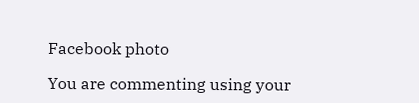Facebook photo

You are commenting using your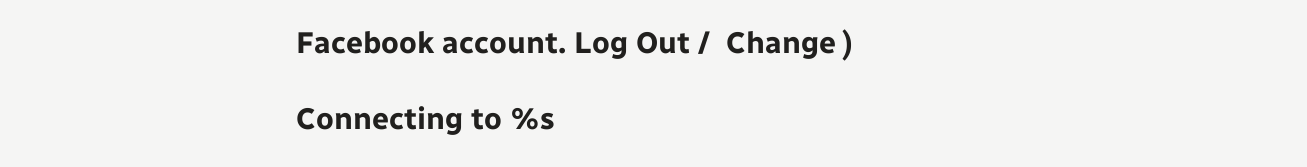Facebook account. Log Out /  Change )

Connecting to %s